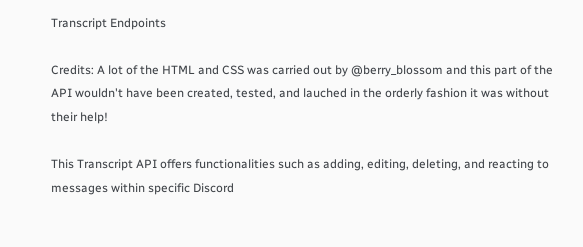Transcript Endpoints

Credits: A lot of the HTML and CSS was carried out by @berry_blossom and this part of the API wouldn't have been created, tested, and lauched in the orderly fashion it was without their help!

This Transcript API offers functionalities such as adding, editing, deleting, and reacting to messages within specific Discord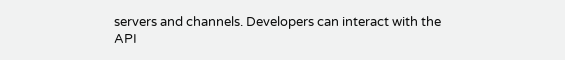servers and channels. Developers can interact with the API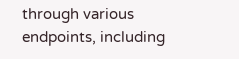through various endpoints, including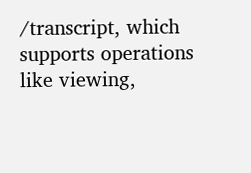/transcript, which supports operations like viewing,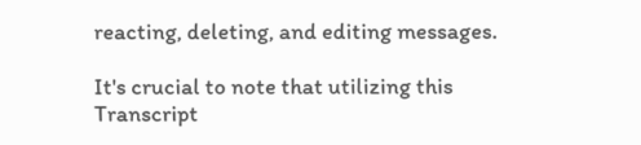reacting, deleting, and editing messages.

It's crucial to note that utilizing this Transcript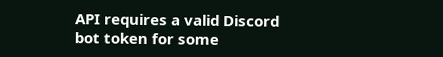API requires a valid Discord bot token for some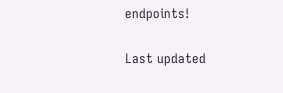endpoints!

Last updated